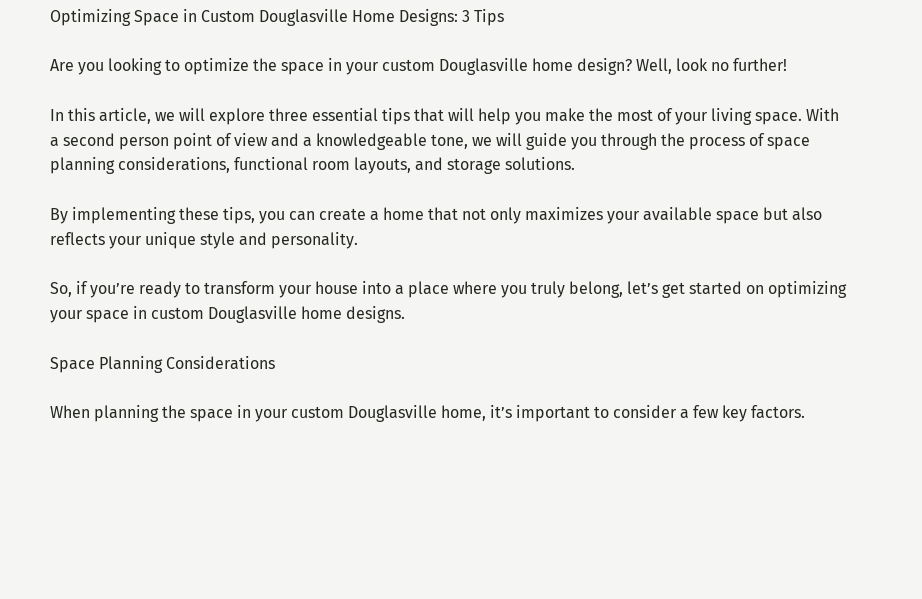Optimizing Space in Custom Douglasville Home Designs: 3 Tips

Are you looking to optimize the space in your custom Douglasville home design? Well, look no further!

In this article, we will explore three essential tips that will help you make the most of your living space. With a second person point of view and a knowledgeable tone, we will guide you through the process of space planning considerations, functional room layouts, and storage solutions.

By implementing these tips, you can create a home that not only maximizes your available space but also reflects your unique style and personality.

So, if you’re ready to transform your house into a place where you truly belong, let’s get started on optimizing your space in custom Douglasville home designs.

Space Planning Considerations

When planning the space in your custom Douglasville home, it’s important to consider a few key factors.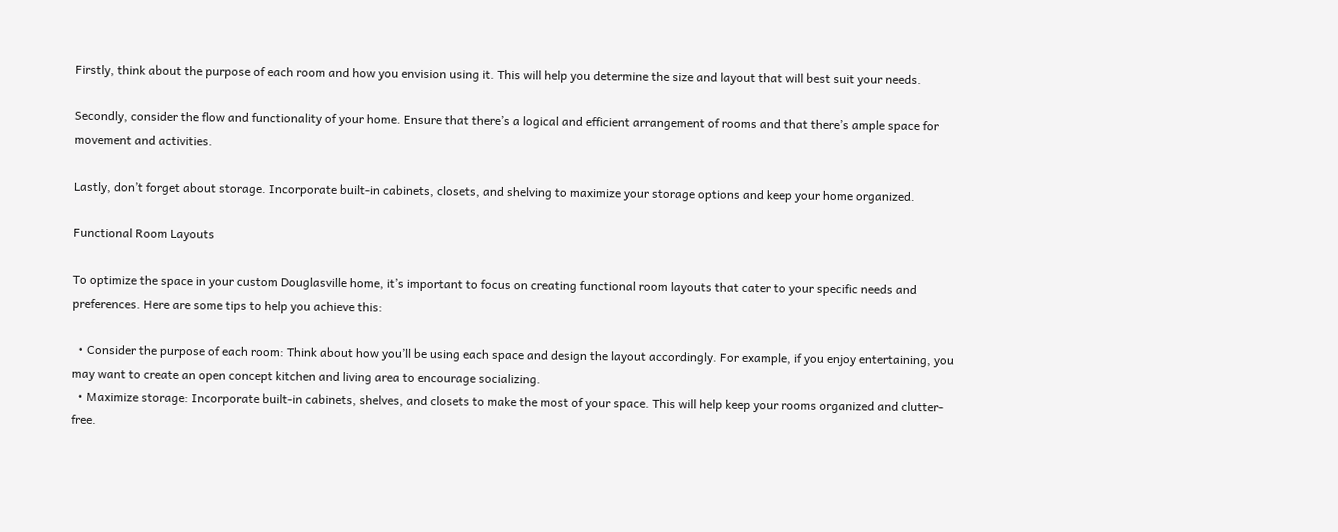Firstly, think about the purpose of each room and how you envision using it. This will help you determine the size and layout that will best suit your needs.

Secondly, consider the flow and functionality of your home. Ensure that there’s a logical and efficient arrangement of rooms and that there’s ample space for movement and activities.

Lastly, don’t forget about storage. Incorporate built-in cabinets, closets, and shelving to maximize your storage options and keep your home organized.

Functional Room Layouts

To optimize the space in your custom Douglasville home, it’s important to focus on creating functional room layouts that cater to your specific needs and preferences. Here are some tips to help you achieve this:

  • Consider the purpose of each room: Think about how you’ll be using each space and design the layout accordingly. For example, if you enjoy entertaining, you may want to create an open concept kitchen and living area to encourage socializing.
  • Maximize storage: Incorporate built-in cabinets, shelves, and closets to make the most of your space. This will help keep your rooms organized and clutter-free.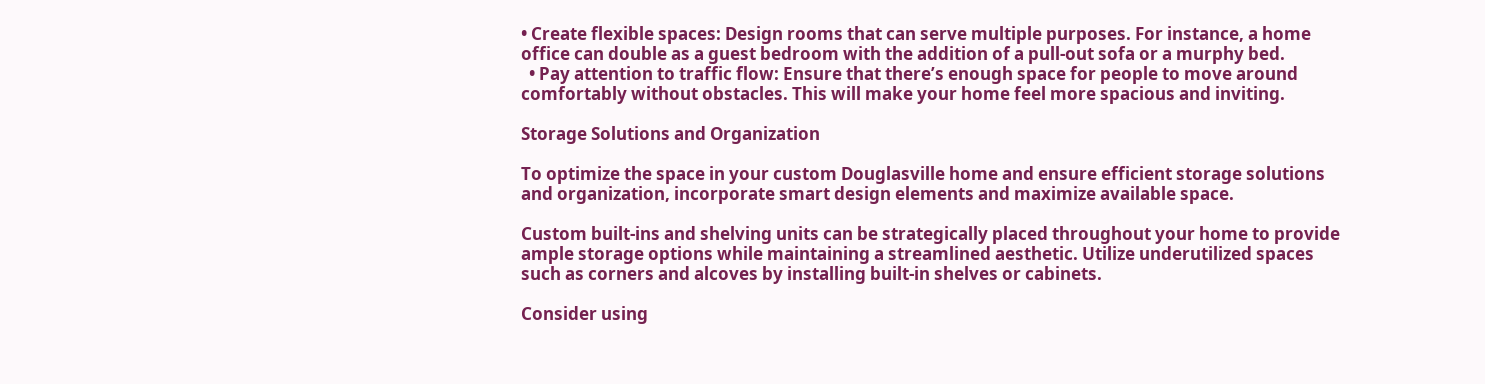• Create flexible spaces: Design rooms that can serve multiple purposes. For instance, a home office can double as a guest bedroom with the addition of a pull-out sofa or a murphy bed.
  • Pay attention to traffic flow: Ensure that there’s enough space for people to move around comfortably without obstacles. This will make your home feel more spacious and inviting.

Storage Solutions and Organization

To optimize the space in your custom Douglasville home and ensure efficient storage solutions and organization, incorporate smart design elements and maximize available space.

Custom built-ins and shelving units can be strategically placed throughout your home to provide ample storage options while maintaining a streamlined aesthetic. Utilize underutilized spaces such as corners and alcoves by installing built-in shelves or cabinets.

Consider using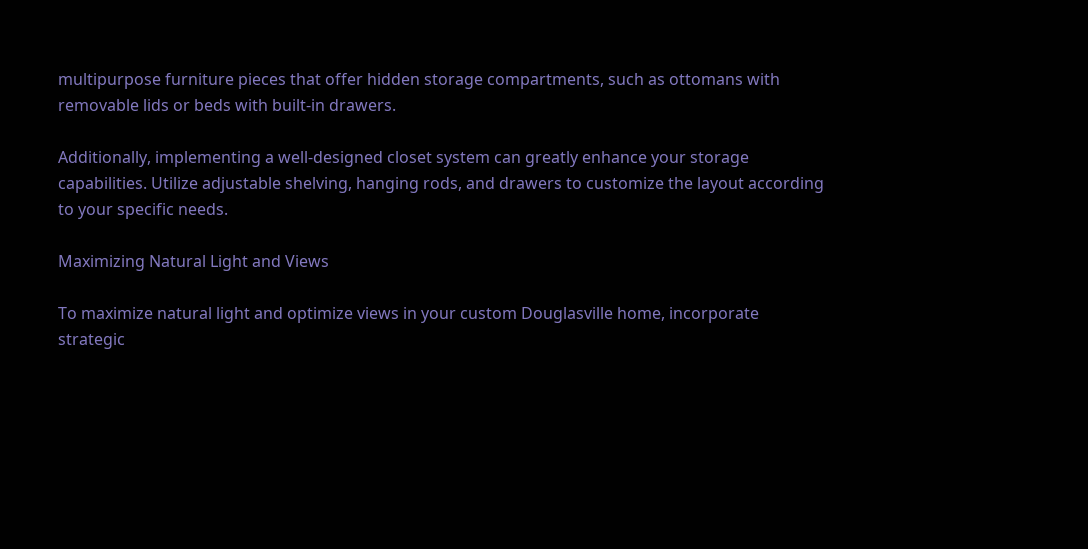multipurpose furniture pieces that offer hidden storage compartments, such as ottomans with removable lids or beds with built-in drawers.

Additionally, implementing a well-designed closet system can greatly enhance your storage capabilities. Utilize adjustable shelving, hanging rods, and drawers to customize the layout according to your specific needs.

Maximizing Natural Light and Views

To maximize natural light and optimize views in your custom Douglasville home, incorporate strategic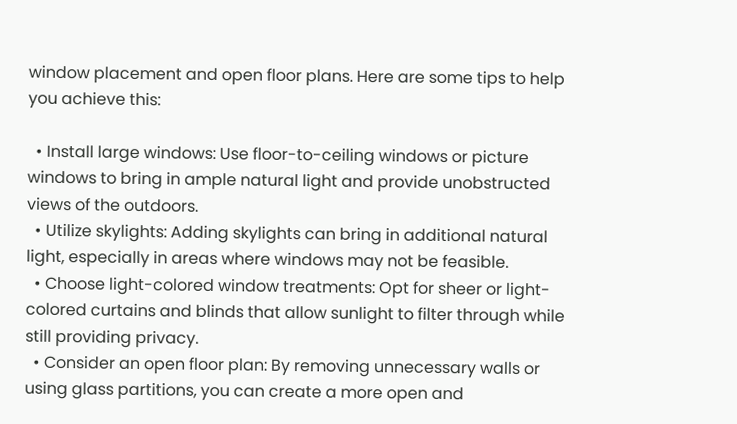window placement and open floor plans. Here are some tips to help you achieve this:

  • Install large windows: Use floor-to-ceiling windows or picture windows to bring in ample natural light and provide unobstructed views of the outdoors.
  • Utilize skylights: Adding skylights can bring in additional natural light, especially in areas where windows may not be feasible.
  • Choose light-colored window treatments: Opt for sheer or light-colored curtains and blinds that allow sunlight to filter through while still providing privacy.
  • Consider an open floor plan: By removing unnecessary walls or using glass partitions, you can create a more open and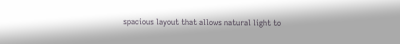spacious layout that allows natural light to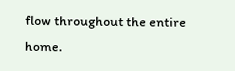flow throughout the entire home.